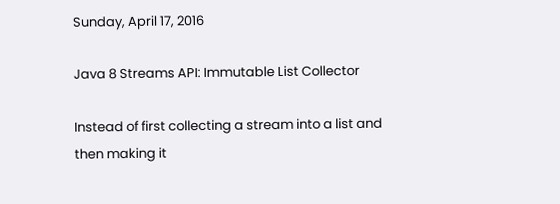Sunday, April 17, 2016

Java 8 Streams API: Immutable List Collector

Instead of first collecting a stream into a list and then making it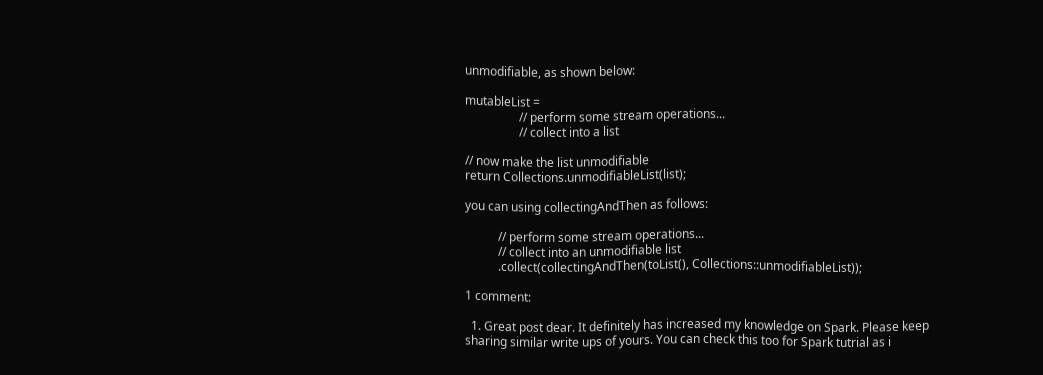unmodifiable, as shown below:

mutableList =
                  // perform some stream operations...
                  // collect into a list

// now make the list unmodifiable
return Collections.unmodifiableList(list);

you can using collectingAndThen as follows:

           // perform some stream operations...
           // collect into an unmodifiable list
           .collect(collectingAndThen(toList(), Collections::unmodifiableList));

1 comment:

  1. Great post dear. It definitely has increased my knowledge on Spark. Please keep sharing similar write ups of yours. You can check this too for Spark tutrial as i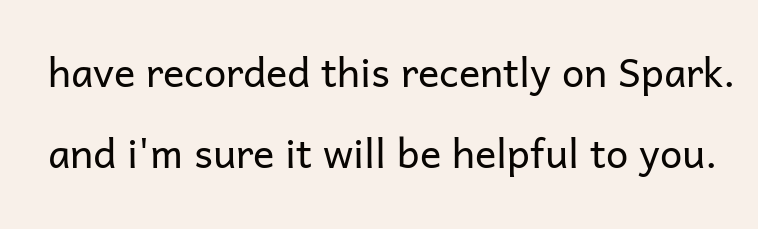have recorded this recently on Spark. and i'm sure it will be helpful to you.